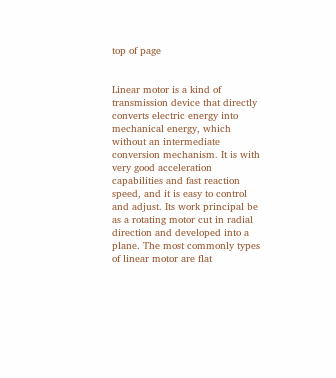top of page


Linear motor is a kind of transmission device that directly converts electric energy into mechanical energy, which without an intermediate conversion mechanism. It is with very good acceleration capabilities and fast reaction speed, and it is easy to control and adjust. Its work principal be as a rotating motor cut in radial direction and developed into a plane. The most commonly types of linear motor are flat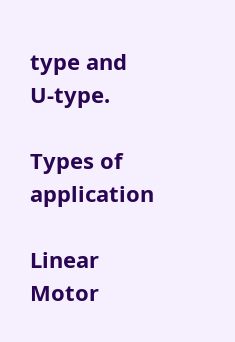type and U-type.

Types of application

Linear Motor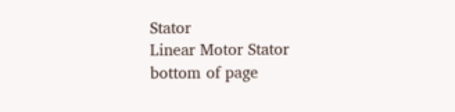Stator
Linear Motor Stator
bottom of page